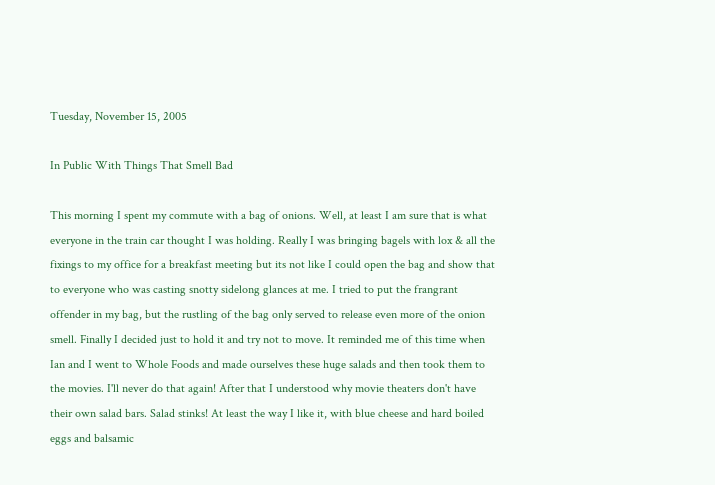Tuesday, November 15, 2005

In Public With Things That Smell Bad

This morning I spent my commute with a bag of onions. Well, at least I am sure that is what everyone in the train car thought I was holding. Really I was bringing bagels with lox & all the fixings to my office for a breakfast meeting but its not like I could open the bag and show that to everyone who was casting snotty sidelong glances at me. I tried to put the frangrant offender in my bag, but the rustling of the bag only served to release even more of the onion smell. Finally I decided just to hold it and try not to move. It reminded me of this time when Ian and I went to Whole Foods and made ourselves these huge salads and then took them to the movies. I'll never do that again! After that I understood why movie theaters don't have their own salad bars. Salad stinks! At least the way I like it, with blue cheese and hard boiled eggs and balsamic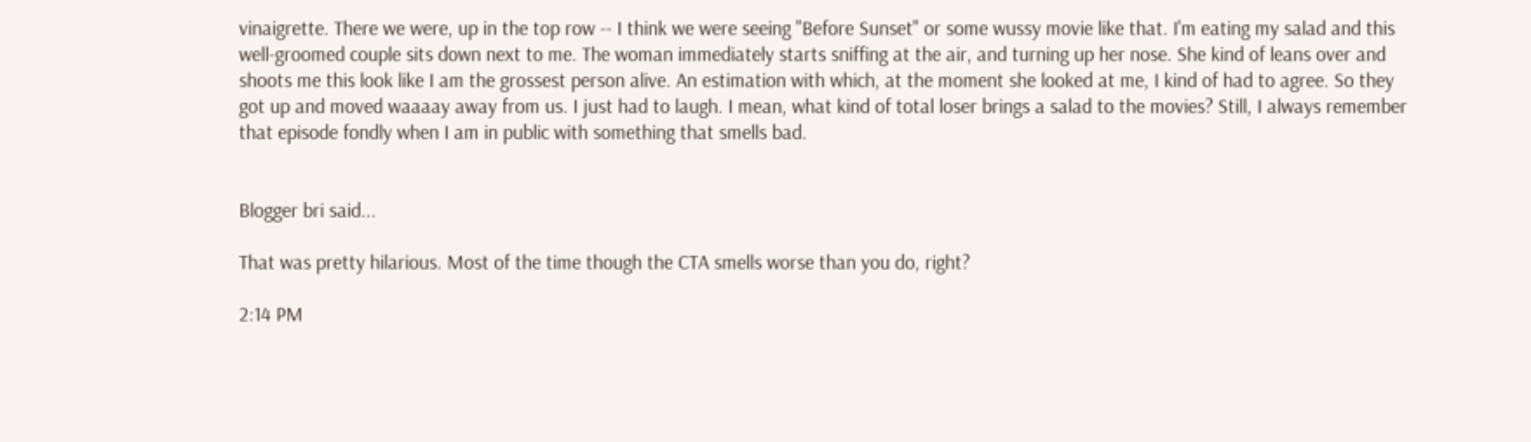vinaigrette. There we were, up in the top row -- I think we were seeing "Before Sunset" or some wussy movie like that. I'm eating my salad and this well-groomed couple sits down next to me. The woman immediately starts sniffing at the air, and turning up her nose. She kind of leans over and shoots me this look like I am the grossest person alive. An estimation with which, at the moment she looked at me, I kind of had to agree. So they got up and moved waaaay away from us. I just had to laugh. I mean, what kind of total loser brings a salad to the movies? Still, I always remember that episode fondly when I am in public with something that smells bad.


Blogger bri said...

That was pretty hilarious. Most of the time though the CTA smells worse than you do, right?

2:14 PM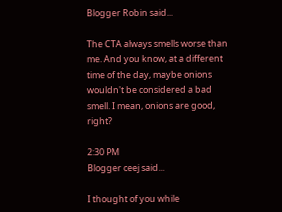Blogger Robin said...

The CTA always smells worse than me. And you know, at a different time of the day, maybe onions wouldn't be considered a bad smell. I mean, onions are good, right?

2:30 PM
Blogger ceej said...

I thought of you while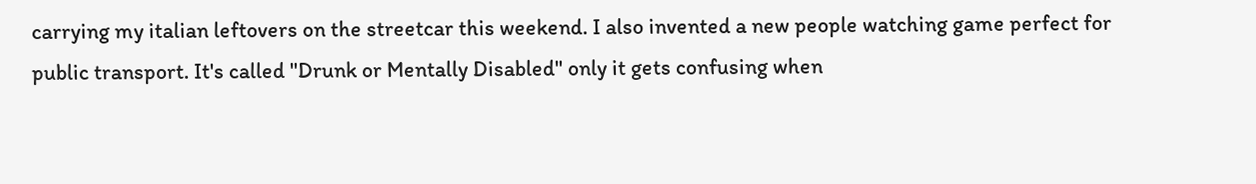carrying my italian leftovers on the streetcar this weekend. I also invented a new people watching game perfect for public transport. It's called "Drunk or Mentally Disabled" only it gets confusing when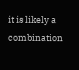it is likely a combination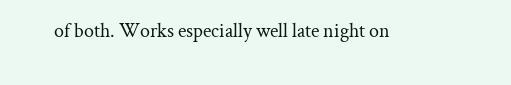of both. Works especially well late night on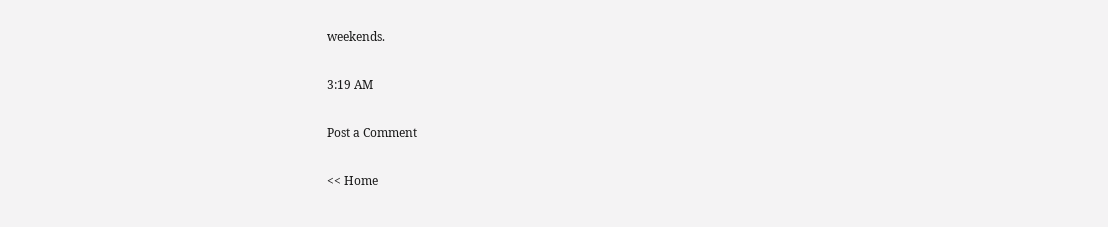weekends.

3:19 AM

Post a Comment

<< Home